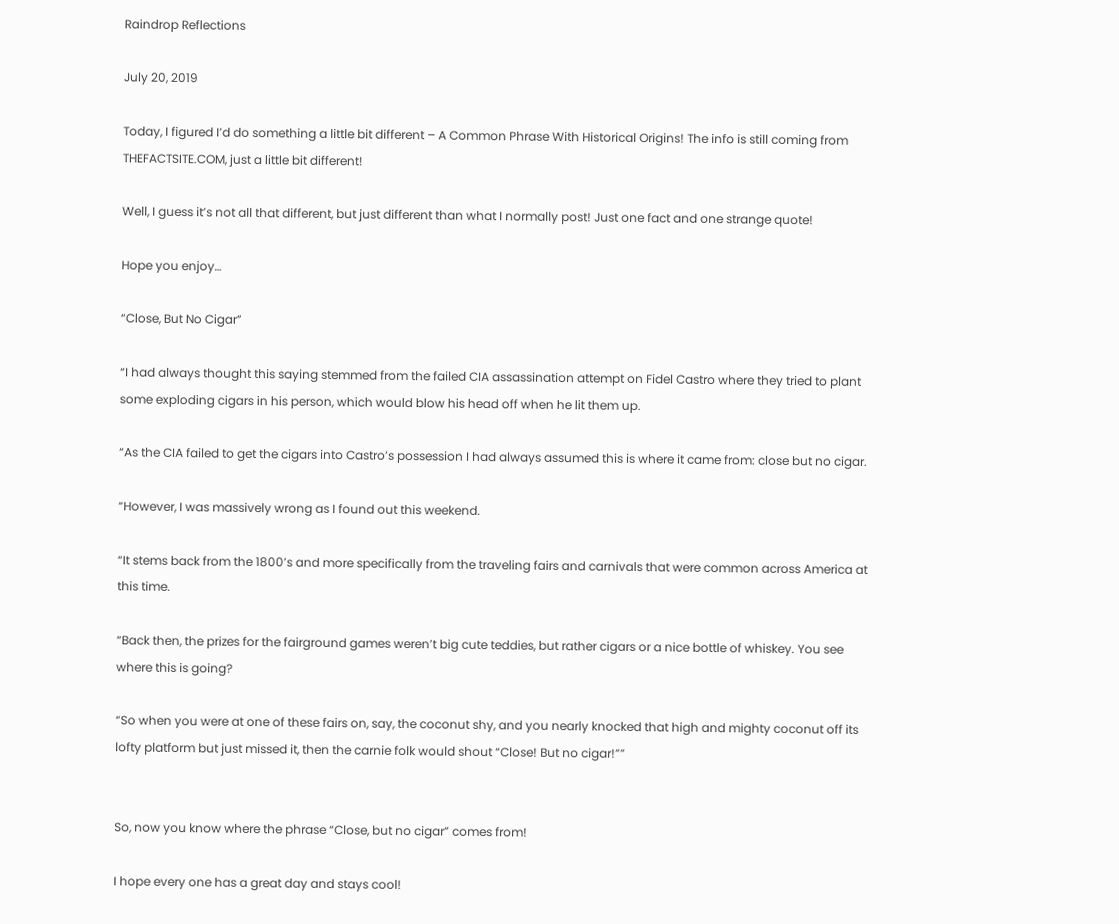Raindrop Reflections

July 20, 2019

Today, I figured I’d do something a little bit different – A Common Phrase With Historical Origins! The info is still coming from THEFACTSITE.COM, just a little bit different!

Well, I guess it’s not all that different, but just different than what I normally post! Just one fact and one strange quote!

Hope you enjoy…

“Close, But No Cigar”

“I had always thought this saying stemmed from the failed CIA assassination attempt on Fidel Castro where they tried to plant some exploding cigars in his person, which would blow his head off when he lit them up.

“As the CIA failed to get the cigars into Castro’s possession I had always assumed this is where it came from: close but no cigar.

“However, I was massively wrong as I found out this weekend.

“It stems back from the 1800’s and more specifically from the traveling fairs and carnivals that were common across America at this time.

“Back then, the prizes for the fairground games weren’t big cute teddies, but rather cigars or a nice bottle of whiskey. You see where this is going?

“So when you were at one of these fairs on, say, the coconut shy, and you nearly knocked that high and mighty coconut off its lofty platform but just missed it, then the carnie folk would shout “Close! But no cigar!””


So, now you know where the phrase “Close, but no cigar” comes from!

I hope every one has a great day and stays cool!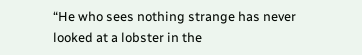“He who sees nothing strange has never looked at a lobster in the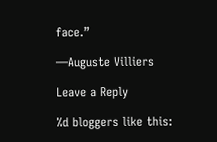face.”

—Auguste Villiers

Leave a Reply

%d bloggers like this: